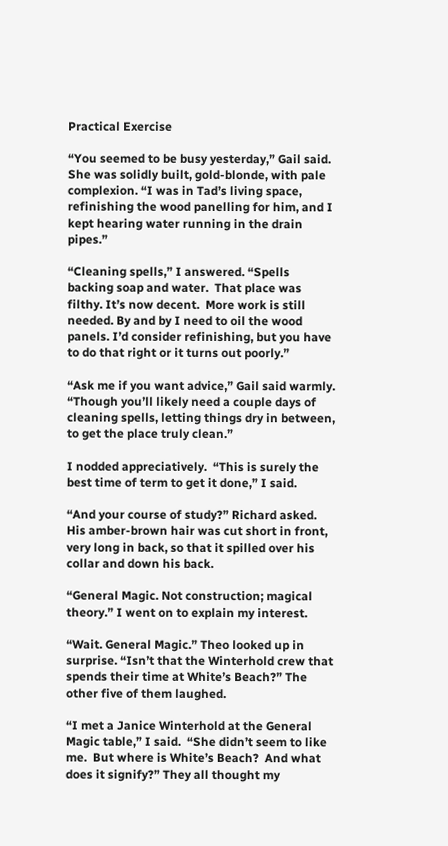Practical Exercise

“You seemed to be busy yesterday,” Gail said.  She was solidly built, gold-blonde, with pale complexion. “I was in Tad’s living space, refinishing the wood panelling for him, and I kept hearing water running in the drain pipes.”

“Cleaning spells,” I answered. “Spells backing soap and water.  That place was filthy. It’s now decent.  More work is still needed. By and by I need to oil the wood panels. I’d consider refinishing, but you have to do that right or it turns out poorly.”

“Ask me if you want advice,” Gail said warmly. “Though you’ll likely need a couple days of cleaning spells, letting things dry in between, to get the place truly clean.”

I nodded appreciatively.  “This is surely the best time of term to get it done,” I said.

“And your course of study?” Richard asked.  His amber-brown hair was cut short in front, very long in back, so that it spilled over his collar and down his back.

“General Magic. Not construction; magical theory.” I went on to explain my interest.

“Wait. General Magic.” Theo looked up in surprise. “Isn’t that the Winterhold crew that spends their time at White’s Beach?” The other five of them laughed.

“I met a Janice Winterhold at the General Magic table,” I said.  “She didn’t seem to like me.  But where is White’s Beach?  And what does it signify?” They all thought my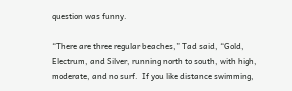question was funny.

“There are three regular beaches,” Tad said, “Gold, Electrum, and Silver, running north to south, with high, moderate, and no surf.  If you like distance swimming,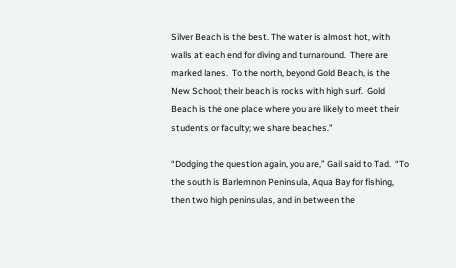Silver Beach is the best. The water is almost hot, with walls at each end for diving and turnaround.  There are marked lanes.  To the north, beyond Gold Beach, is the New School; their beach is rocks with high surf.  Gold Beach is the one place where you are likely to meet their students or faculty; we share beaches.”

“Dodging the question again, you are,” Gail said to Tad.  “To the south is Barlemnon Peninsula, Aqua Bay for fishing, then two high peninsulas, and in between the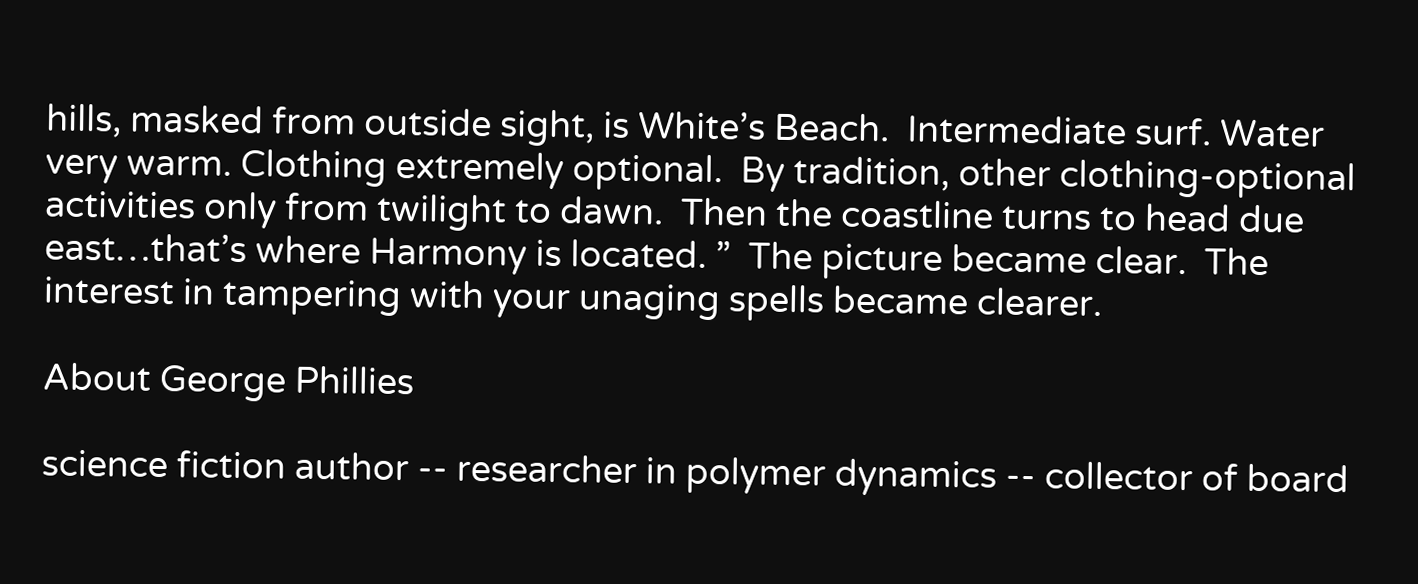hills, masked from outside sight, is White’s Beach.  Intermediate surf. Water very warm. Clothing extremely optional.  By tradition, other clothing-optional activities only from twilight to dawn.  Then the coastline turns to head due east…that’s where Harmony is located. ”  The picture became clear.  The interest in tampering with your unaging spells became clearer.

About George Phillies

science fiction author -- researcher in polymer dynamics -- collector of board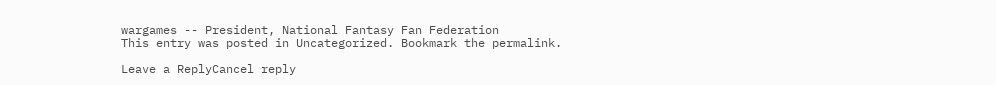wargames -- President, National Fantasy Fan Federation
This entry was posted in Uncategorized. Bookmark the permalink.

Leave a ReplyCancel reply